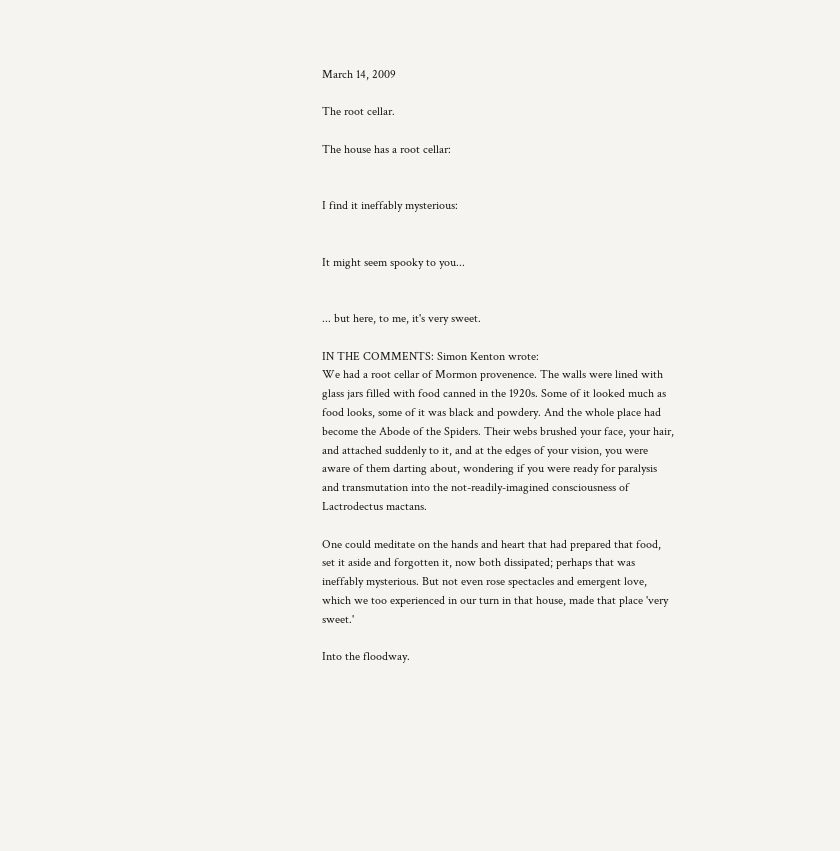March 14, 2009

The root cellar.

The house has a root cellar:


I find it ineffably mysterious:


It might seem spooky to you...


... but here, to me, it's very sweet.

IN THE COMMENTS: Simon Kenton wrote:
We had a root cellar of Mormon provenence. The walls were lined with glass jars filled with food canned in the 1920s. Some of it looked much as food looks, some of it was black and powdery. And the whole place had become the Abode of the Spiders. Their webs brushed your face, your hair, and attached suddenly to it, and at the edges of your vision, you were aware of them darting about, wondering if you were ready for paralysis and transmutation into the not-readily-imagined consciousness of Lactrodectus mactans.

One could meditate on the hands and heart that had prepared that food, set it aside and forgotten it, now both dissipated; perhaps that was ineffably mysterious. But not even rose spectacles and emergent love, which we too experienced in our turn in that house, made that place 'very sweet.'

Into the floodway.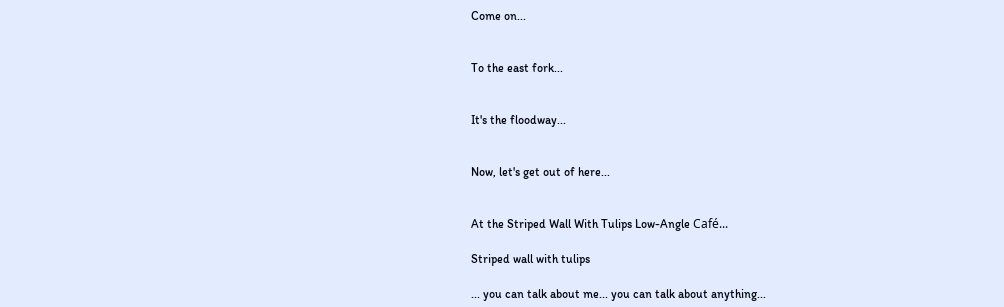Come on...


To the east fork...


It's the floodway...


Now, let's get out of here...


At the Striped Wall With Tulips Low-Angle Café...

Striped wall with tulips

... you can talk about me... you can talk about anything...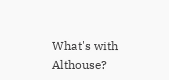What's with Althouse?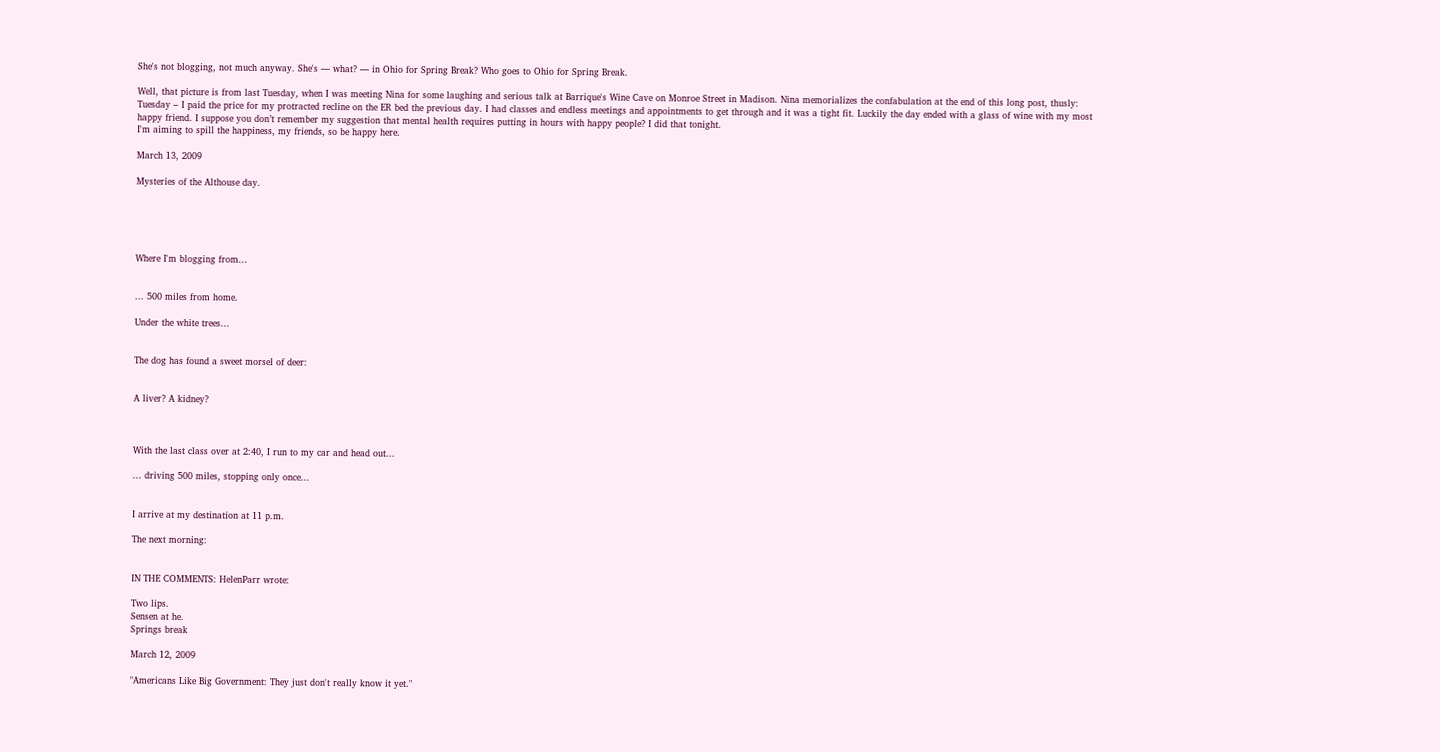She's not blogging, not much anyway. She's — what? — in Ohio for Spring Break? Who goes to Ohio for Spring Break.

Well, that picture is from last Tuesday, when I was meeting Nina for some laughing and serious talk at Barrique's Wine Cave on Monroe Street in Madison. Nina memorializes the confabulation at the end of this long post, thusly:
Tuesday – I paid the price for my protracted recline on the ER bed the previous day. I had classes and endless meetings and appointments to get through and it was a tight fit. Luckily the day ended with a glass of wine with my most happy friend. I suppose you don’t remember my suggestion that mental health requires putting in hours with happy people? I did that tonight.
I'm aiming to spill the happiness, my friends, so be happy here.

March 13, 2009

Mysteries of the Althouse day.





Where I'm blogging from...


... 500 miles from home.

Under the white trees...


The dog has found a sweet morsel of deer:


A liver? A kidney?



With the last class over at 2:40, I run to my car and head out...

... driving 500 miles, stopping only once...


I arrive at my destination at 11 p.m.

The next morning:


IN THE COMMENTS: HelenParr wrote:

Two lips.
Sensen at he.
Springs break

March 12, 2009

"Americans Like Big Government: They just don't really know it yet."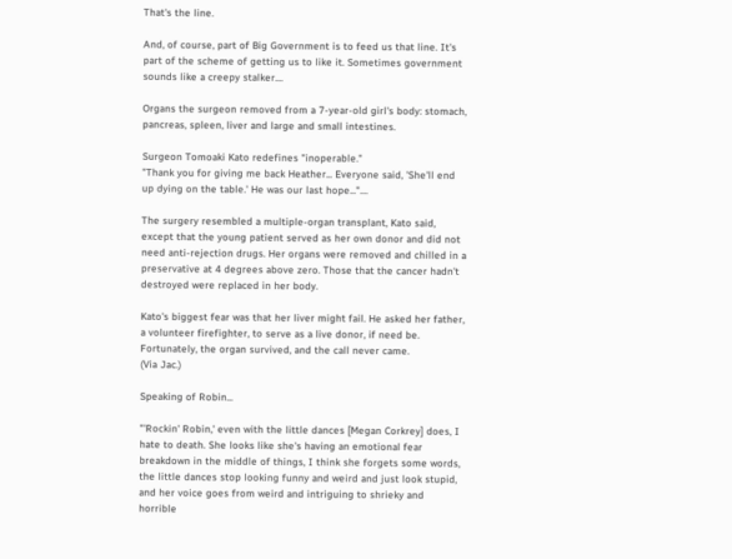That's the line.

And, of course, part of Big Government is to feed us that line. It's part of the scheme of getting us to like it. Sometimes government sounds like a creepy stalker....

Organs the surgeon removed from a 7-year-old girl's body: stomach, pancreas, spleen, liver and large and small intestines.

Surgeon Tomoaki Kato redefines "inoperable."
"Thank you for giving me back Heather... Everyone said, 'She'll end up dying on the table.' He was our last hope..."....

The surgery resembled a multiple-organ transplant, Kato said, except that the young patient served as her own donor and did not need anti-rejection drugs. Her organs were removed and chilled in a preservative at 4 degrees above zero. Those that the cancer hadn't destroyed were replaced in her body.

Kato's biggest fear was that her liver might fail. He asked her father, a volunteer firefighter, to serve as a live donor, if need be. Fortunately, the organ survived, and the call never came.
(Via Jac.)

Speaking of Robin...

"'Rockin' Robin,' even with the little dances [Megan Corkrey] does, I hate to death. She looks like she's having an emotional fear breakdown in the middle of things, I think she forgets some words, the little dances stop looking funny and weird and just look stupid, and her voice goes from weird and intriguing to shrieky and horrible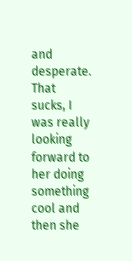and desperate. That sucks, I was really looking forward to her doing something cool and then she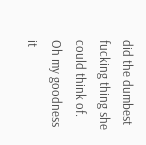did the dumbest fucking thing she could think of. Oh my goodness it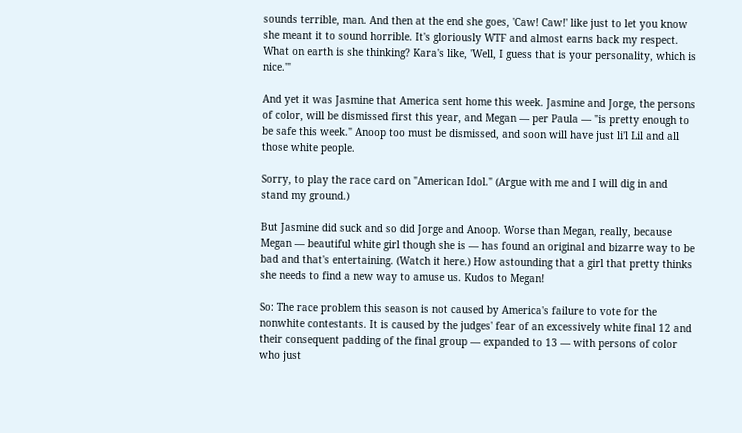sounds terrible, man. And then at the end she goes, 'Caw! Caw!' like just to let you know she meant it to sound horrible. It's gloriously WTF and almost earns back my respect. What on earth is she thinking? Kara's like, 'Well, I guess that is your personality, which is nice.'"

And yet it was Jasmine that America sent home this week. Jasmine and Jorge, the persons of color, will be dismissed first this year, and Megan — per Paula — "is pretty enough to be safe this week." Anoop too must be dismissed, and soon will have just li'l Lil and all those white people.

Sorry, to play the race card on "American Idol." (Argue with me and I will dig in and stand my ground.)

But Jasmine did suck and so did Jorge and Anoop. Worse than Megan, really, because Megan — beautiful white girl though she is — has found an original and bizarre way to be bad and that's entertaining. (Watch it here.) How astounding that a girl that pretty thinks she needs to find a new way to amuse us. Kudos to Megan!

So: The race problem this season is not caused by America's failure to vote for the nonwhite contestants. It is caused by the judges' fear of an excessively white final 12 and their consequent padding of the final group — expanded to 13 — with persons of color who just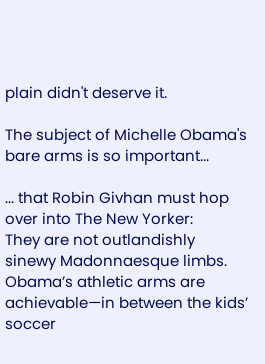plain didn't deserve it.

The subject of Michelle Obama's bare arms is so important...

... that Robin Givhan must hop over into The New Yorker:
They are not outlandishly sinewy Madonnaesque limbs. Obama’s athletic arms are achievable—in between the kids’ soccer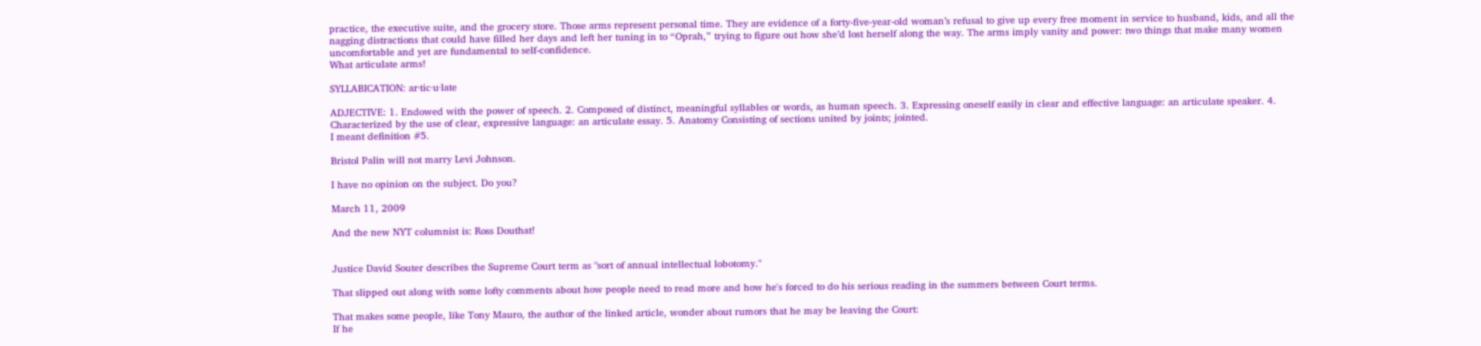practice, the executive suite, and the grocery store. Those arms represent personal time. They are evidence of a forty-five-year-old woman’s refusal to give up every free moment in service to husband, kids, and all the nagging distractions that could have filled her days and left her tuning in to “Oprah,” trying to figure out how she’d lost herself along the way. The arms imply vanity and power: two things that make many women uncomfortable and yet are fundamental to self-confidence.
What articulate arms!

SYLLABICATION: ar·tic·u·late

ADJECTIVE: 1. Endowed with the power of speech. 2. Composed of distinct, meaningful syllables or words, as human speech. 3. Expressing oneself easily in clear and effective language: an articulate speaker. 4. Characterized by the use of clear, expressive language: an articulate essay. 5. Anatomy Consisting of sections united by joints; jointed.
I meant definition #5.

Bristol Palin will not marry Levi Johnson.

I have no opinion on the subject. Do you?

March 11, 2009

And the new NYT columnist is: Ross Douthat!


Justice David Souter describes the Supreme Court term as "sort of annual intellectual lobotomy."

That slipped out along with some lofty comments about how people need to read more and how he's forced to do his serious reading in the summers between Court terms.

That makes some people, like Tony Mauro, the author of the linked article, wonder about rumors that he may be leaving the Court:
If he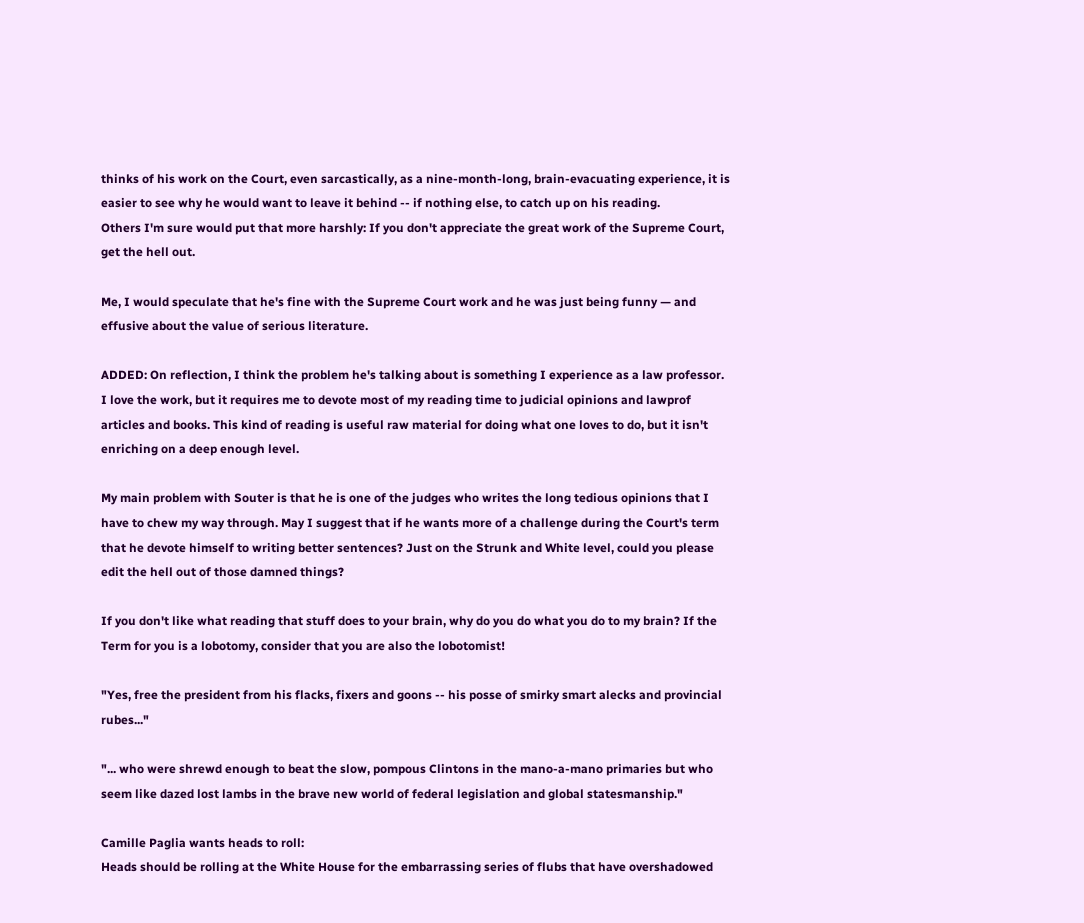thinks of his work on the Court, even sarcastically, as a nine-month-long, brain-evacuating experience, it is easier to see why he would want to leave it behind -- if nothing else, to catch up on his reading.
Others I'm sure would put that more harshly: If you don't appreciate the great work of the Supreme Court, get the hell out.

Me, I would speculate that he's fine with the Supreme Court work and he was just being funny — and effusive about the value of serious literature.

ADDED: On reflection, I think the problem he's talking about is something I experience as a law professor. I love the work, but it requires me to devote most of my reading time to judicial opinions and lawprof articles and books. This kind of reading is useful raw material for doing what one loves to do, but it isn't enriching on a deep enough level.

My main problem with Souter is that he is one of the judges who writes the long tedious opinions that I have to chew my way through. May I suggest that if he wants more of a challenge during the Court's term that he devote himself to writing better sentences? Just on the Strunk and White level, could you please edit the hell out of those damned things?

If you don't like what reading that stuff does to your brain, why do you do what you do to my brain? If the Term for you is a lobotomy, consider that you are also the lobotomist!

"Yes, free the president from his flacks, fixers and goons -- his posse of smirky smart alecks and provincial rubes..."

"... who were shrewd enough to beat the slow, pompous Clintons in the mano-a-mano primaries but who seem like dazed lost lambs in the brave new world of federal legislation and global statesmanship."

Camille Paglia wants heads to roll:
Heads should be rolling at the White House for the embarrassing series of flubs that have overshadowed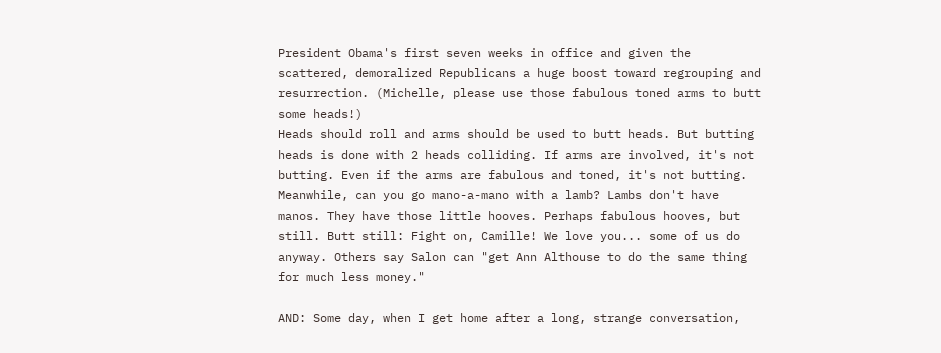President Obama's first seven weeks in office and given the scattered, demoralized Republicans a huge boost toward regrouping and resurrection. (Michelle, please use those fabulous toned arms to butt some heads!)
Heads should roll and arms should be used to butt heads. But butting heads is done with 2 heads colliding. If arms are involved, it's not butting. Even if the arms are fabulous and toned, it's not butting. Meanwhile, can you go mano-a-mano with a lamb? Lambs don't have manos. They have those little hooves. Perhaps fabulous hooves, but still. Butt still: Fight on, Camille! We love you... some of us do anyway. Others say Salon can "get Ann Althouse to do the same thing for much less money."

AND: Some day, when I get home after a long, strange conversation,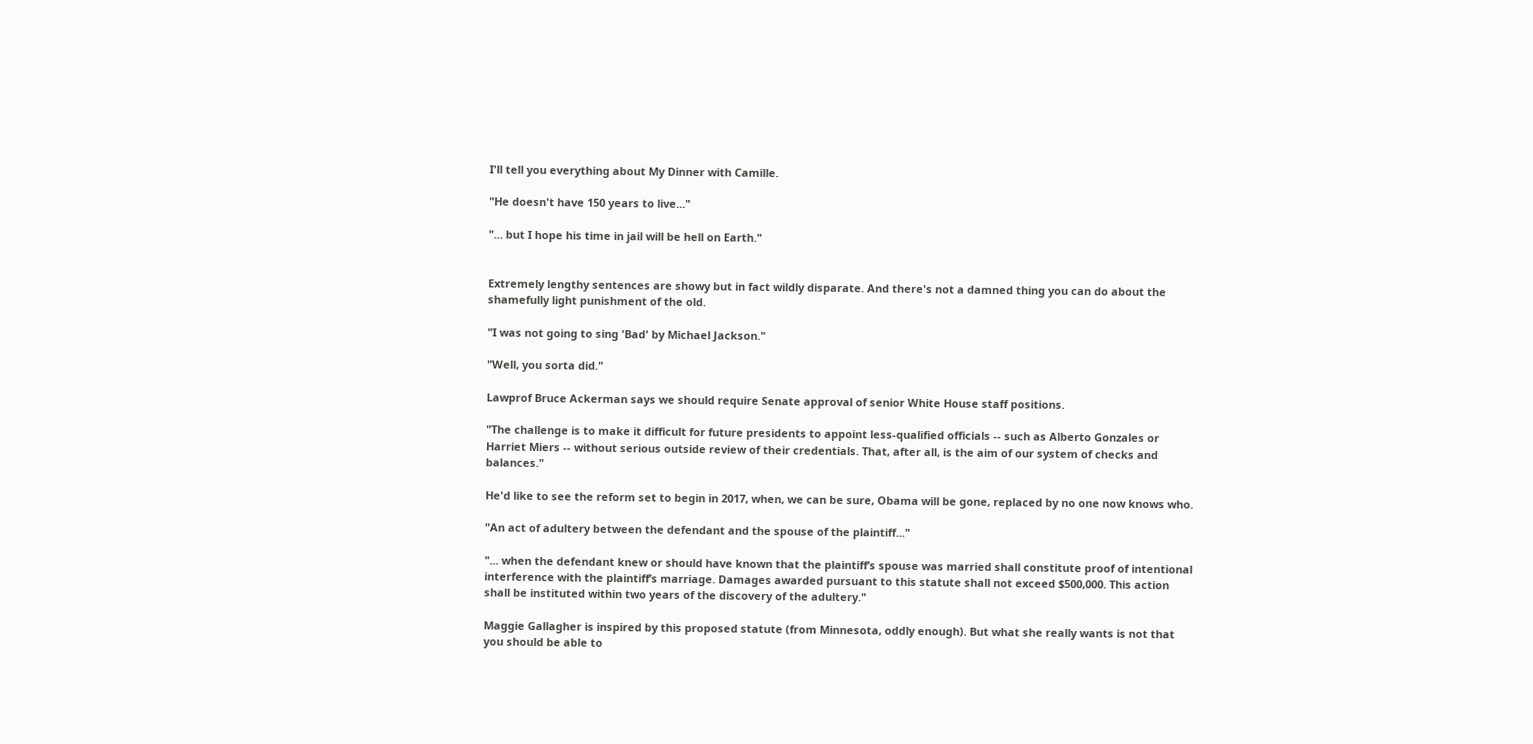I'll tell you everything about My Dinner with Camille.

"He doesn't have 150 years to live..."

"... but I hope his time in jail will be hell on Earth."


Extremely lengthy sentences are showy but in fact wildly disparate. And there's not a damned thing you can do about the shamefully light punishment of the old.

"I was not going to sing 'Bad' by Michael Jackson."

"Well, you sorta did."

Lawprof Bruce Ackerman says we should require Senate approval of senior White House staff positions.

"The challenge is to make it difficult for future presidents to appoint less-qualified officials -- such as Alberto Gonzales or Harriet Miers -- without serious outside review of their credentials. That, after all, is the aim of our system of checks and balances."

He'd like to see the reform set to begin in 2017, when, we can be sure, Obama will be gone, replaced by no one now knows who.

"An act of adultery between the defendant and the spouse of the plaintiff..."

"... when the defendant knew or should have known that the plaintiff’s spouse was married shall constitute proof of intentional interference with the plaintiff’s marriage. Damages awarded pursuant to this statute shall not exceed $500,000. This action shall be instituted within two years of the discovery of the adultery."

Maggie Gallagher is inspired by this proposed statute (from Minnesota, oddly enough). But what she really wants is not that you should be able to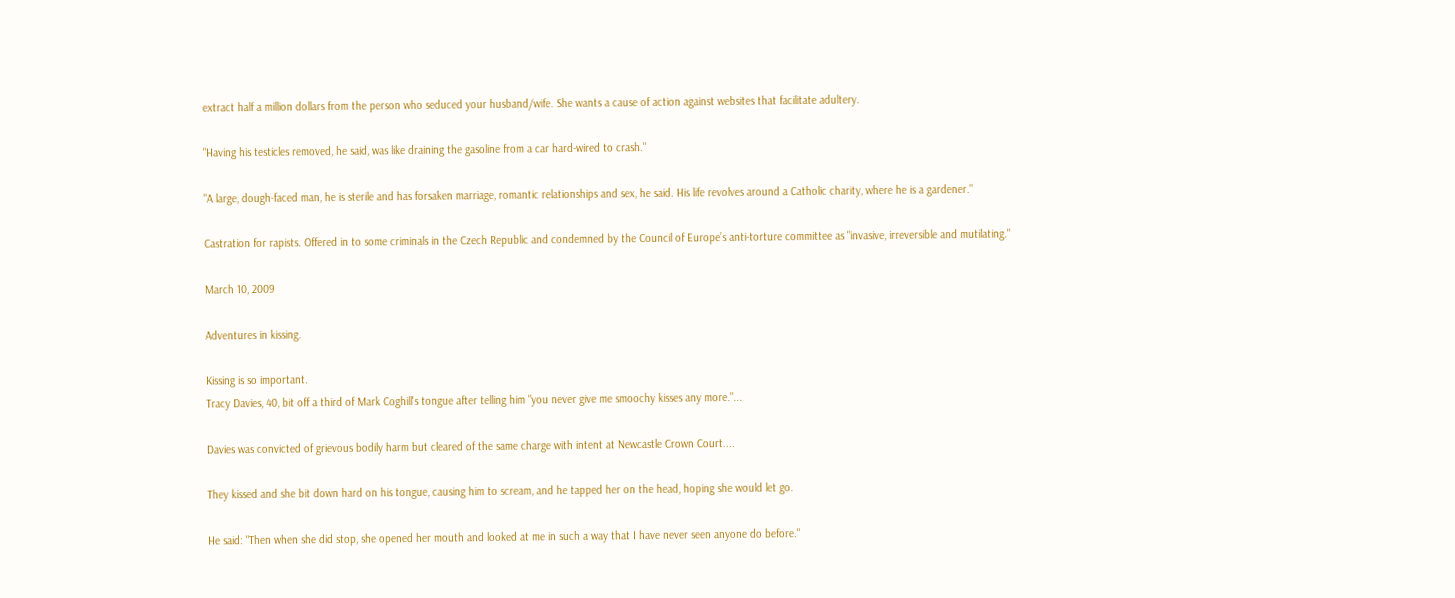extract half a million dollars from the person who seduced your husband/wife. She wants a cause of action against websites that facilitate adultery.

"Having his testicles removed, he said, was like draining the gasoline from a car hard-wired to crash."

"A large, dough-faced man, he is sterile and has forsaken marriage, romantic relationships and sex, he said. His life revolves around a Catholic charity, where he is a gardener."

Castration for rapists. Offered in to some criminals in the Czech Republic and condemned by the Council of Europe’s anti-torture committee as "invasive, irreversible and mutilating."

March 10, 2009

Adventures in kissing.

Kissing is so important.
Tracy Davies, 40, bit off a third of Mark Coghill's tongue after telling him "you never give me smoochy kisses any more."...

Davies was convicted of grievous bodily harm but cleared of the same charge with intent at Newcastle Crown Court....

They kissed and she bit down hard on his tongue, causing him to scream, and he tapped her on the head, hoping she would let go.

He said: "Then when she did stop, she opened her mouth and looked at me in such a way that I have never seen anyone do before."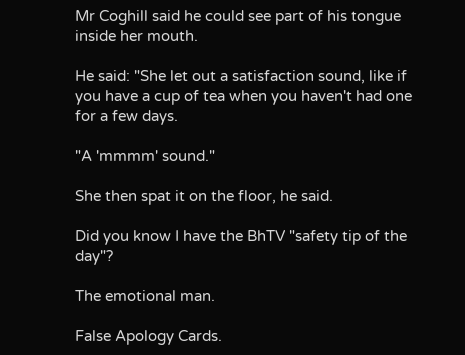Mr Coghill said he could see part of his tongue inside her mouth.

He said: "She let out a satisfaction sound, like if you have a cup of tea when you haven't had one for a few days.

"A 'mmmm' sound."

She then spat it on the floor, he said.

Did you know I have the BhTV "safety tip of the day"?

The emotional man.

False Apology Cards.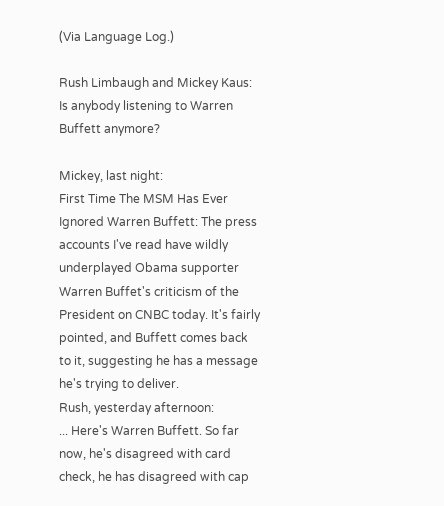(Via Language Log.)

Rush Limbaugh and Mickey Kaus: Is anybody listening to Warren Buffett anymore?

Mickey, last night:
First Time The MSM Has Ever Ignored Warren Buffett: The press accounts I've read have wildly underplayed Obama supporter Warren Buffet's criticism of the President on CNBC today. It's fairly pointed, and Buffett comes back to it, suggesting he has a message he's trying to deliver.
Rush, yesterday afternoon:
... Here's Warren Buffett. So far now, he's disagreed with card check, he has disagreed with cap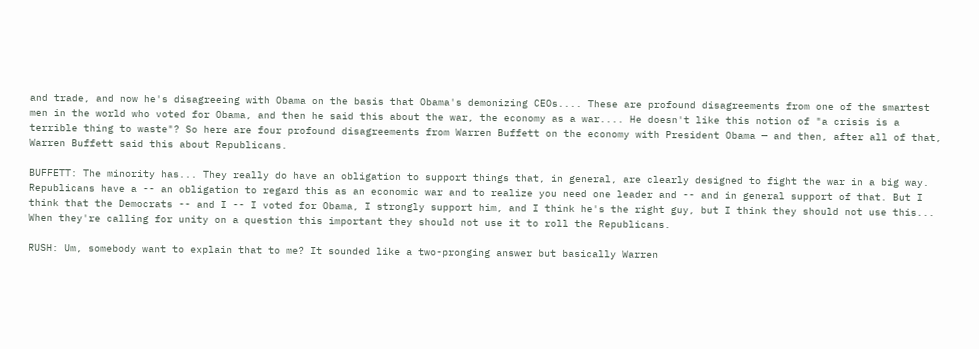and trade, and now he's disagreeing with Obama on the basis that Obama's demonizing CEOs.... These are profound disagreements from one of the smartest men in the world who voted for Obama, and then he said this about the war, the economy as a war.... He doesn't like this notion of "a crisis is a terrible thing to waste"? So here are four profound disagreements from Warren Buffett on the economy with President Obama — and then, after all of that, Warren Buffett said this about Republicans.

BUFFETT: The minority has... They really do have an obligation to support things that, in general, are clearly designed to fight the war in a big way. Republicans have a -- an obligation to regard this as an economic war and to realize you need one leader and -- and in general support of that. But I think that the Democrats -- and I -- I voted for Obama, I strongly support him, and I think he's the right guy, but I think they should not use this... When they're calling for unity on a question this important they should not use it to roll the Republicans.

RUSH: Um, somebody want to explain that to me? It sounded like a two-pronging answer but basically Warren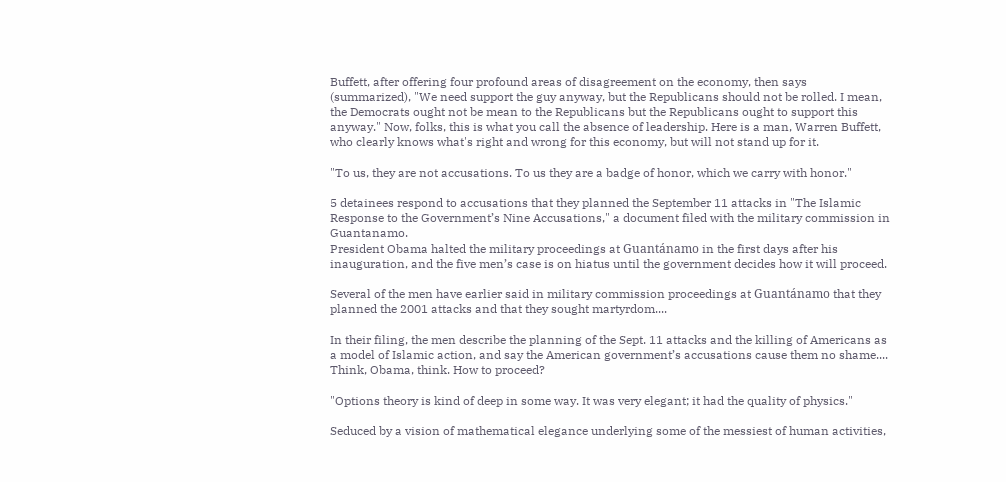Buffett, after offering four profound areas of disagreement on the economy, then says (summarized), "We need support the guy anyway, but the Republicans should not be rolled. I mean, the Democrats ought not be mean to the Republicans but the Republicans ought to support this anyway." Now, folks, this is what you call the absence of leadership. Here is a man, Warren Buffett, who clearly knows what's right and wrong for this economy, but will not stand up for it.

"To us, they are not accusations. To us they are a badge of honor, which we carry with honor."

5 detainees respond to accusations that they planned the September 11 attacks in "The Islamic Response to the Government’s Nine Accusations," a document filed with the military commission in Guantanamo.
President Obama halted the military proceedings at Guantánamo in the first days after his inauguration, and the five men’s case is on hiatus until the government decides how it will proceed.

Several of the men have earlier said in military commission proceedings at Guantánamo that they planned the 2001 attacks and that they sought martyrdom....

In their filing, the men describe the planning of the Sept. 11 attacks and the killing of Americans as a model of Islamic action, and say the American government’s accusations cause them no shame....
Think, Obama, think. How to proceed?

"Options theory is kind of deep in some way. It was very elegant; it had the quality of physics."

Seduced by a vision of mathematical elegance underlying some of the messiest of human activities,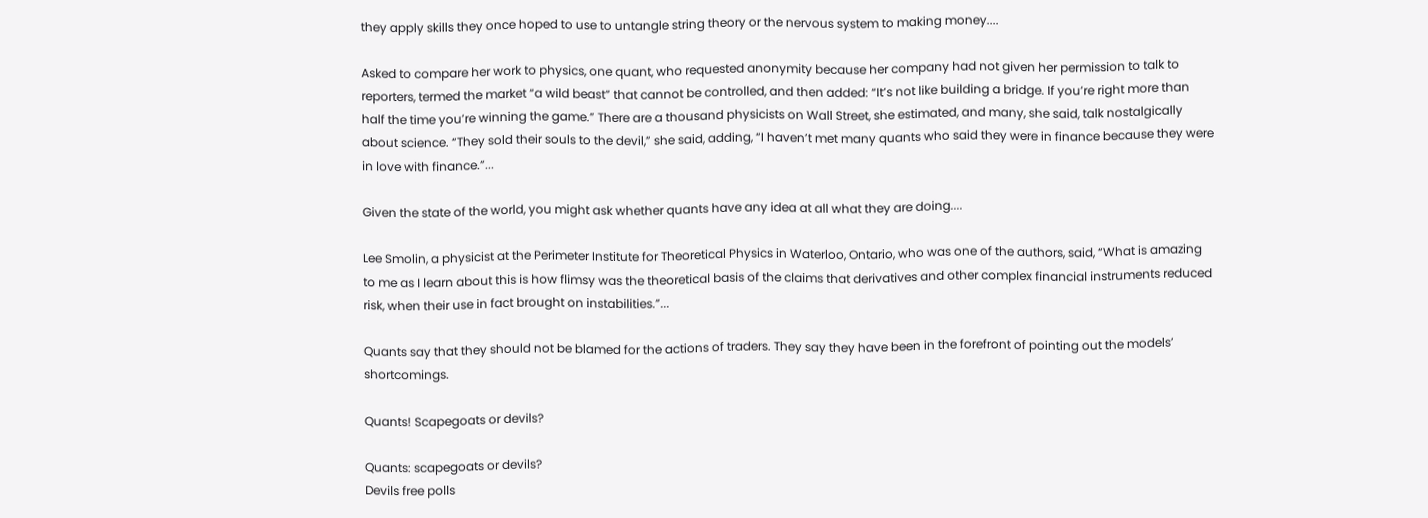they apply skills they once hoped to use to untangle string theory or the nervous system to making money....

Asked to compare her work to physics, one quant, who requested anonymity because her company had not given her permission to talk to reporters, termed the market “a wild beast” that cannot be controlled, and then added: “It’s not like building a bridge. If you’re right more than half the time you’re winning the game.” There are a thousand physicists on Wall Street, she estimated, and many, she said, talk nostalgically about science. “They sold their souls to the devil,” she said, adding, “I haven’t met many quants who said they were in finance because they were in love with finance.”...

Given the state of the world, you might ask whether quants have any idea at all what they are doing....

Lee Smolin, a physicist at the Perimeter Institute for Theoretical Physics in Waterloo, Ontario, who was one of the authors, said, “What is amazing to me as I learn about this is how flimsy was the theoretical basis of the claims that derivatives and other complex financial instruments reduced risk, when their use in fact brought on instabilities.”...

Quants say that they should not be blamed for the actions of traders. They say they have been in the forefront of pointing out the models’ shortcomings.

Quants! Scapegoats or devils?

Quants: scapegoats or devils?
Devils free polls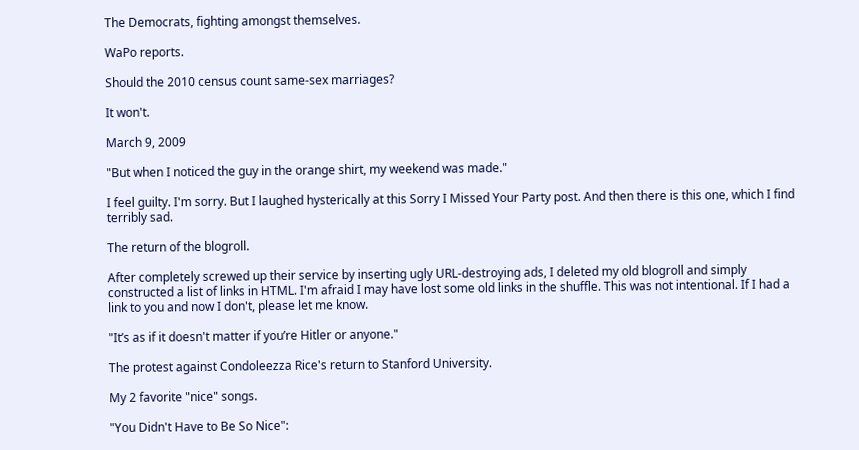The Democrats, fighting amongst themselves.

WaPo reports.

Should the 2010 census count same-sex marriages?

It won't.

March 9, 2009

"But when I noticed the guy in the orange shirt, my weekend was made."

I feel guilty. I'm sorry. But I laughed hysterically at this Sorry I Missed Your Party post. And then there is this one, which I find terribly sad.

The return of the blogroll.

After completely screwed up their service by inserting ugly URL-destroying ads, I deleted my old blogroll and simply constructed a list of links in HTML. I'm afraid I may have lost some old links in the shuffle. This was not intentional. If I had a link to you and now I don't, please let me know.

"It’s as if it doesn't matter if you’re Hitler or anyone."

The protest against Condoleezza Rice's return to Stanford University.

My 2 favorite "nice" songs.

"You Didn't Have to Be So Nice":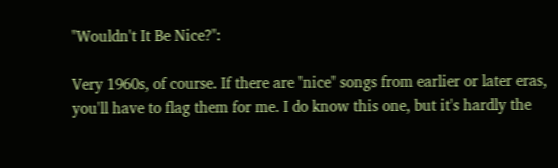"Wouldn't It Be Nice?":

Very 1960s, of course. If there are "nice" songs from earlier or later eras, you'll have to flag them for me. I do know this one, but it's hardly the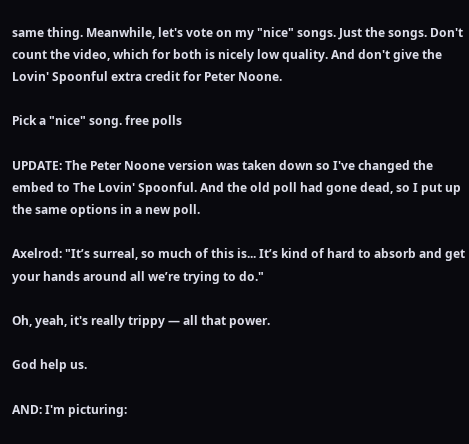same thing. Meanwhile, let's vote on my "nice" songs. Just the songs. Don't count the video, which for both is nicely low quality. And don't give the Lovin' Spoonful extra credit for Peter Noone.

Pick a "nice" song. free polls

UPDATE: The Peter Noone version was taken down so I've changed the embed to The Lovin' Spoonful. And the old poll had gone dead, so I put up the same options in a new poll.

Axelrod: "It’s surreal, so much of this is... It’s kind of hard to absorb and get your hands around all we’re trying to do."

Oh, yeah, it's really trippy — all that power.

God help us.

AND: I'm picturing: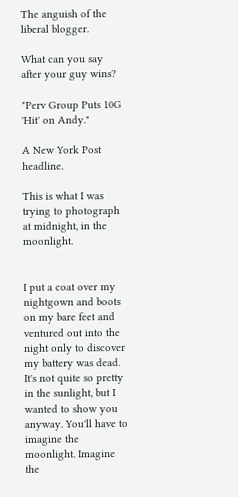The anguish of the liberal blogger.

What can you say after your guy wins?

"Perv Group Puts 10G 'Hit' on Andy."

A New York Post headline.

This is what I was trying to photograph at midnight, in the moonlight.


I put a coat over my nightgown and boots on my bare feet and ventured out into the night only to discover my battery was dead.
It's not quite so pretty in the sunlight, but I wanted to show you anyway. You'll have to imagine the moonlight. Imagine the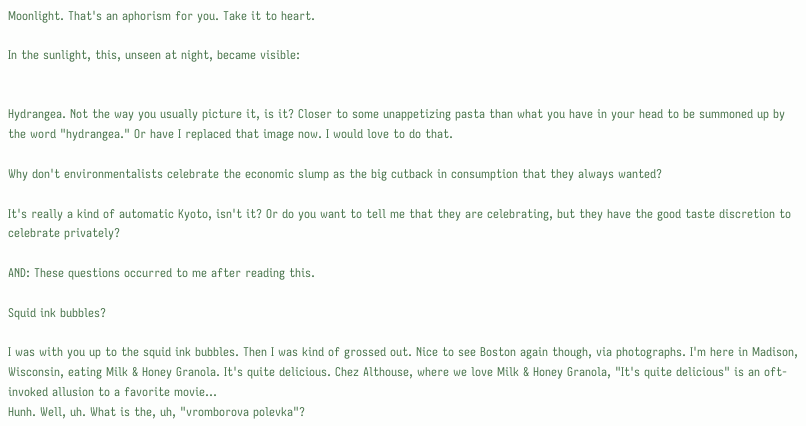Moonlight. That's an aphorism for you. Take it to heart.

In the sunlight, this, unseen at night, became visible:


Hydrangea. Not the way you usually picture it, is it? Closer to some unappetizing pasta than what you have in your head to be summoned up by the word "hydrangea." Or have I replaced that image now. I would love to do that.

Why don't environmentalists celebrate the economic slump as the big cutback in consumption that they always wanted?

It's really a kind of automatic Kyoto, isn't it? Or do you want to tell me that they are celebrating, but they have the good taste discretion to celebrate privately?

AND: These questions occurred to me after reading this.

Squid ink bubbles?

I was with you up to the squid ink bubbles. Then I was kind of grossed out. Nice to see Boston again though, via photographs. I'm here in Madison, Wisconsin, eating Milk & Honey Granola. It's quite delicious. Chez Althouse, where we love Milk & Honey Granola, "It's quite delicious" is an oft-invoked allusion to a favorite movie...
Hunh. Well, uh. What is the, uh, "vromborova polevka"?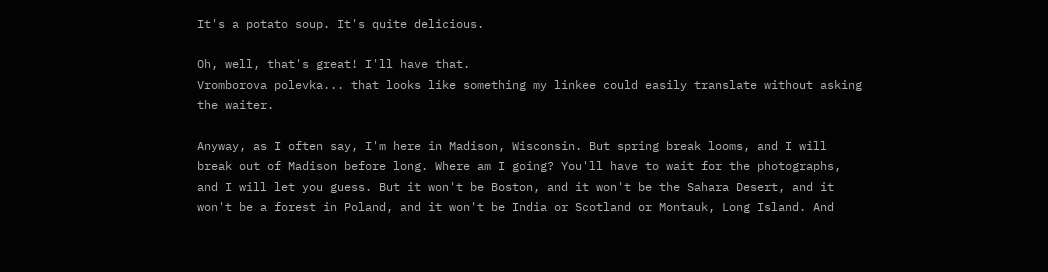It's a potato soup. It's quite delicious.

Oh, well, that's great! I'll have that.
Vromborova polevka... that looks like something my linkee could easily translate without asking the waiter.

Anyway, as I often say, I'm here in Madison, Wisconsin. But spring break looms, and I will break out of Madison before long. Where am I going? You'll have to wait for the photographs, and I will let you guess. But it won't be Boston, and it won't be the Sahara Desert, and it won't be a forest in Poland, and it won't be India or Scotland or Montauk, Long Island. And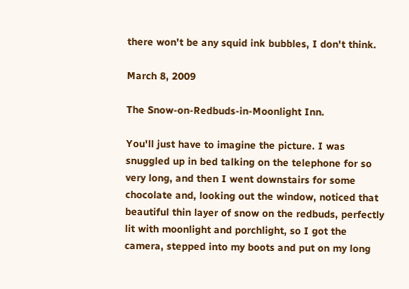there won't be any squid ink bubbles, I don't think.

March 8, 2009

The Snow-on-Redbuds-in-Moonlight Inn.

You'll just have to imagine the picture. I was snuggled up in bed talking on the telephone for so very long, and then I went downstairs for some chocolate and, looking out the window, noticed that beautiful thin layer of snow on the redbuds, perfectly lit with moonlight and porchlight, so I got the camera, stepped into my boots and put on my long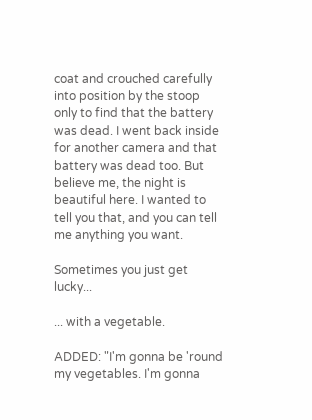coat and crouched carefully into position by the stoop only to find that the battery was dead. I went back inside for another camera and that battery was dead too. But believe me, the night is beautiful here. I wanted to tell you that, and you can tell me anything you want.

Sometimes you just get lucky...

... with a vegetable.

ADDED: "I'm gonna be 'round my vegetables. I'm gonna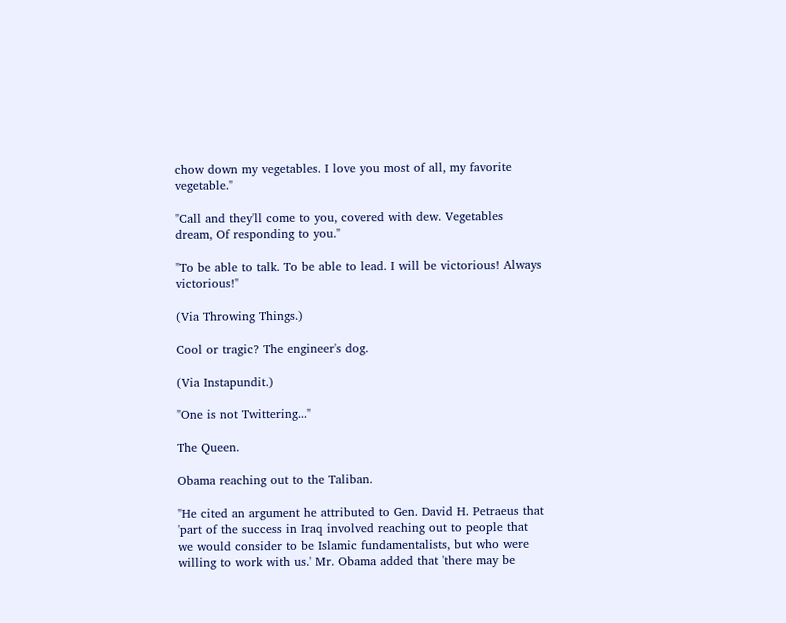chow down my vegetables. I love you most of all, my favorite vegetable."

"Call and they'll come to you, covered with dew. Vegetables dream, Of responding to you."

"To be able to talk. To be able to lead. I will be victorious! Always victorious!"

(Via Throwing Things.)

Cool or tragic? The engineer's dog.

(Via Instapundit.)

"One is not Twittering..."

The Queen.

Obama reaching out to the Taliban.

"He cited an argument he attributed to Gen. David H. Petraeus that 'part of the success in Iraq involved reaching out to people that we would consider to be Islamic fundamentalists, but who were willing to work with us.' Mr. Obama added that 'there may be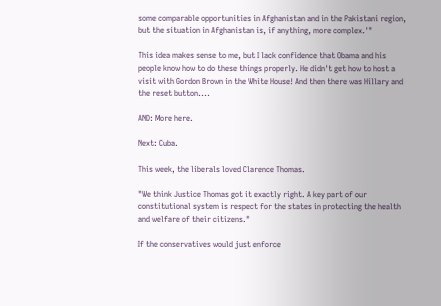some comparable opportunities in Afghanistan and in the Pakistani region, but the situation in Afghanistan is, if anything, more complex.'"

This idea makes sense to me, but I lack confidence that Obama and his people know how to do these things properly. He didn't get how to host a visit with Gordon Brown in the White House! And then there was Hillary and the reset button....

AND: More here.

Next: Cuba.

This week, the liberals loved Clarence Thomas.

"We think Justice Thomas got it exactly right. A key part of our constitutional system is respect for the states in protecting the health and welfare of their citizens."

If the conservatives would just enforce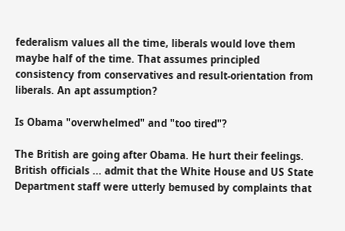federalism values all the time, liberals would love them maybe half of the time. That assumes principled consistency from conservatives and result-orientation from liberals. An apt assumption?

Is Obama "overwhelmed" and "too tired"?

The British are going after Obama. He hurt their feelings.
British officials ... admit that the White House and US State Department staff were utterly bemused by complaints that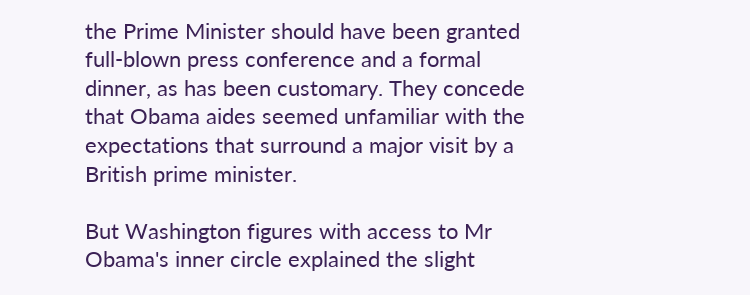the Prime Minister should have been granted full-blown press conference and a formal dinner, as has been customary. They concede that Obama aides seemed unfamiliar with the expectations that surround a major visit by a British prime minister.

But Washington figures with access to Mr Obama's inner circle explained the slight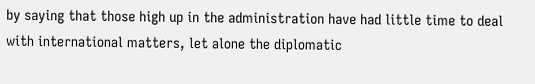by saying that those high up in the administration have had little time to deal with international matters, let alone the diplomatic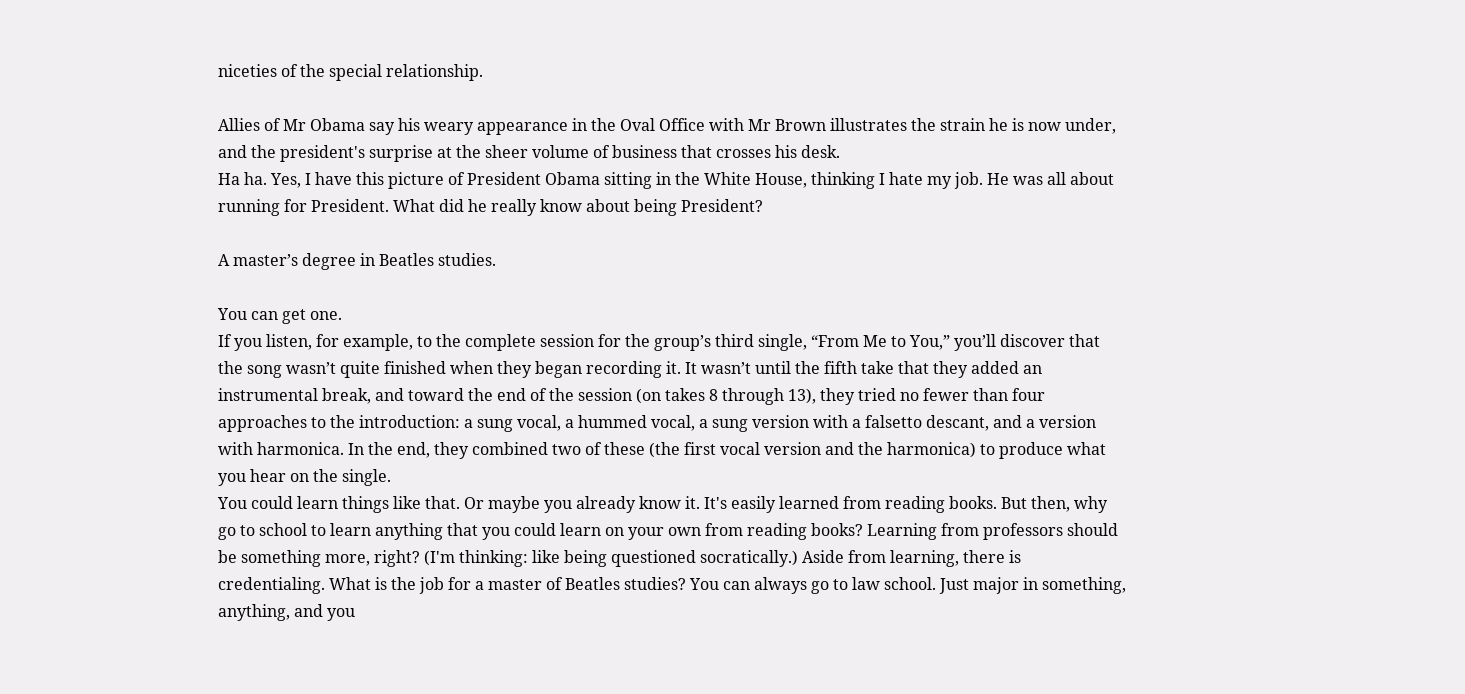niceties of the special relationship.

Allies of Mr Obama say his weary appearance in the Oval Office with Mr Brown illustrates the strain he is now under, and the president's surprise at the sheer volume of business that crosses his desk.
Ha ha. Yes, I have this picture of President Obama sitting in the White House, thinking I hate my job. He was all about running for President. What did he really know about being President?

A master’s degree in Beatles studies.

You can get one.
If you listen, for example, to the complete session for the group’s third single, “From Me to You,” you’ll discover that the song wasn’t quite finished when they began recording it. It wasn’t until the fifth take that they added an instrumental break, and toward the end of the session (on takes 8 through 13), they tried no fewer than four approaches to the introduction: a sung vocal, a hummed vocal, a sung version with a falsetto descant, and a version with harmonica. In the end, they combined two of these (the first vocal version and the harmonica) to produce what you hear on the single.
You could learn things like that. Or maybe you already know it. It's easily learned from reading books. But then, why go to school to learn anything that you could learn on your own from reading books? Learning from professors should be something more, right? (I'm thinking: like being questioned socratically.) Aside from learning, there is credentialing. What is the job for a master of Beatles studies? You can always go to law school. Just major in something, anything, and you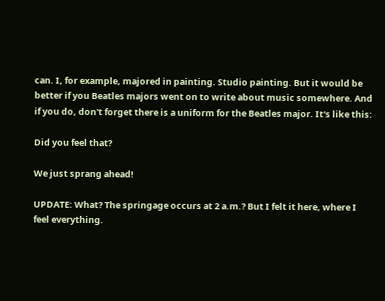can. I, for example, majored in painting. Studio painting. But it would be better if you Beatles majors went on to write about music somewhere. And if you do, don't forget there is a uniform for the Beatles major. It's like this:

Did you feel that?

We just sprang ahead!

UPDATE: What? The springage occurs at 2 a.m.? But I felt it here, where I feel everything.